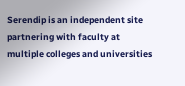Serendip is an independent site partnering with faculty at multiple colleges and universities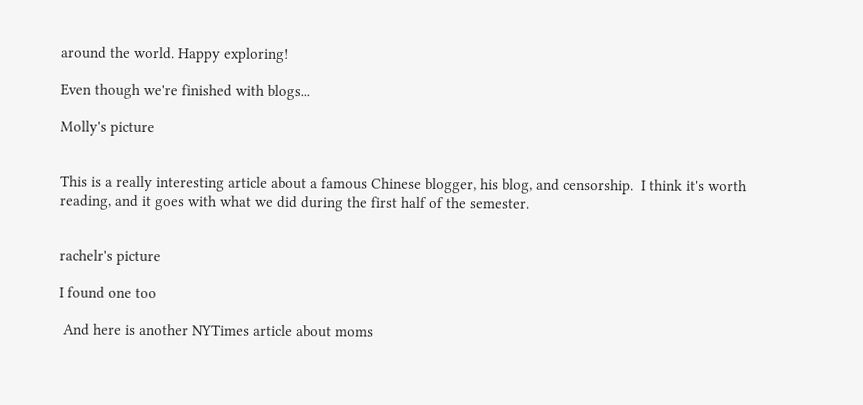around the world. Happy exploring!

Even though we're finished with blogs...

Molly's picture


This is a really interesting article about a famous Chinese blogger, his blog, and censorship.  I think it's worth reading, and it goes with what we did during the first half of the semester.


rachelr's picture

I found one too

 And here is another NYTimes article about moms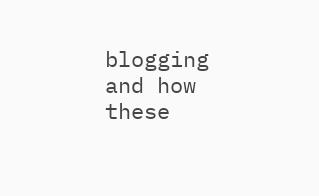blogging and how these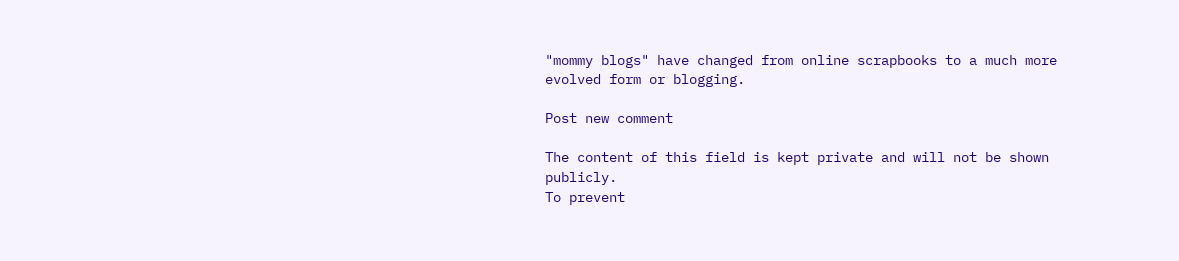"mommy blogs" have changed from online scrapbooks to a much more evolved form or blogging.

Post new comment

The content of this field is kept private and will not be shown publicly.
To prevent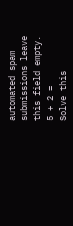automated spam submissions leave this field empty.
5 + 2 =
Solve this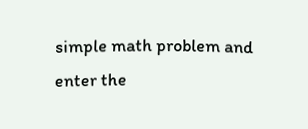simple math problem and enter the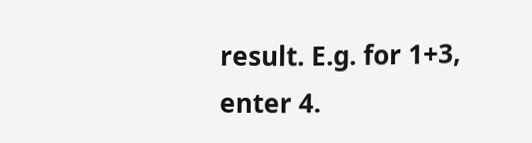result. E.g. for 1+3, enter 4.